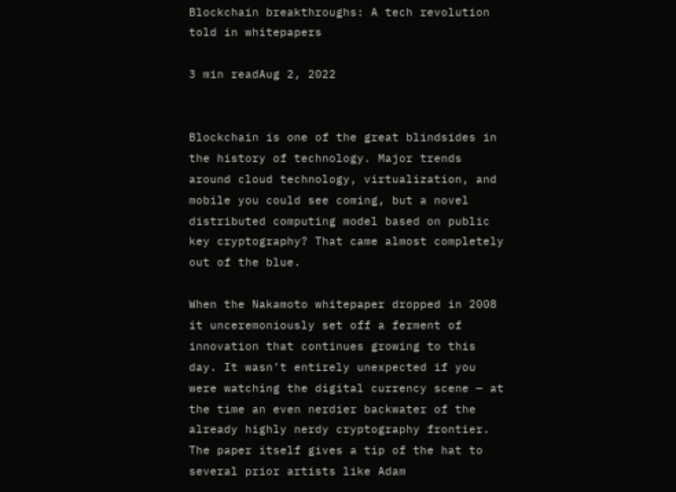Blockchain breakthroughs: A tech revolution told in whitepapers

3 min readAug 2, 2022


Blockchain is one of the great blindsides in the history of technology. Major trends around cloud technology, virtualization, and mobile you could see coming, but a novel distributed computing model based on public key cryptography? That came almost completely out of the blue.

When the Nakamoto whitepaper dropped in 2008 it unceremoniously set off a ferment of innovation that continues growing to this day. It wasn’t entirely unexpected if you were watching the digital currency scene — at the time an even nerdier backwater of the already highly nerdy cryptography frontier. The paper itself gives a tip of the hat to several prior artists like Adam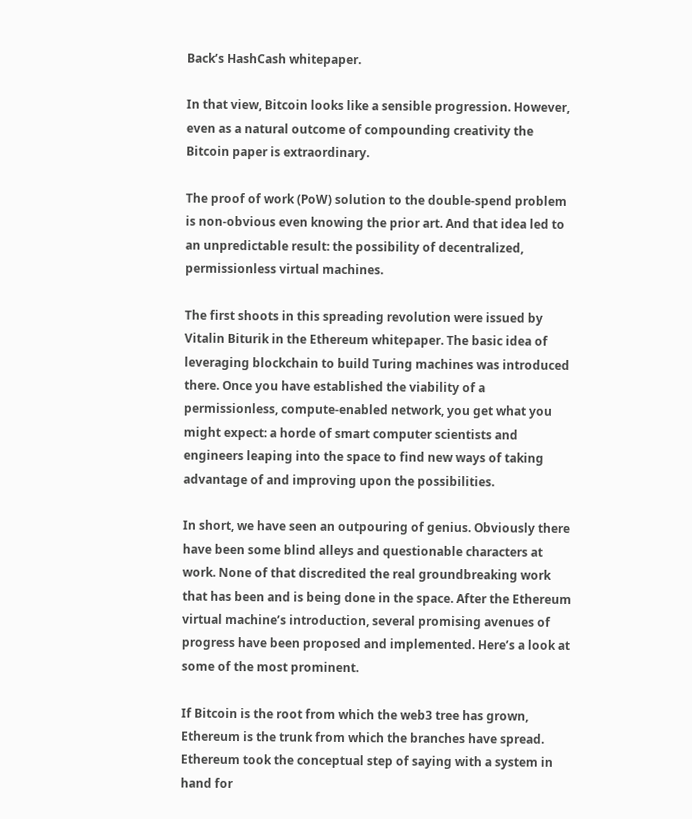Back’s HashCash whitepaper.

In that view, Bitcoin looks like a sensible progression. However, even as a natural outcome of compounding creativity the Bitcoin paper is extraordinary.

The proof of work (PoW) solution to the double-spend problem is non-obvious even knowing the prior art. And that idea led to an unpredictable result: the possibility of decentralized, permissionless virtual machines.

The first shoots in this spreading revolution were issued by Vitalin Biturik in the Ethereum whitepaper. The basic idea of leveraging blockchain to build Turing machines was introduced there. Once you have established the viability of a permissionless, compute-enabled network, you get what you might expect: a horde of smart computer scientists and engineers leaping into the space to find new ways of taking advantage of and improving upon the possibilities.

In short, we have seen an outpouring of genius. Obviously there have been some blind alleys and questionable characters at work. None of that discredited the real groundbreaking work that has been and is being done in the space. After the Ethereum virtual machine’s introduction, several promising avenues of progress have been proposed and implemented. Here’s a look at some of the most prominent.

If Bitcoin is the root from which the web3 tree has grown, Ethereum is the trunk from which the branches have spread. Ethereum took the conceptual step of saying with a system in hand for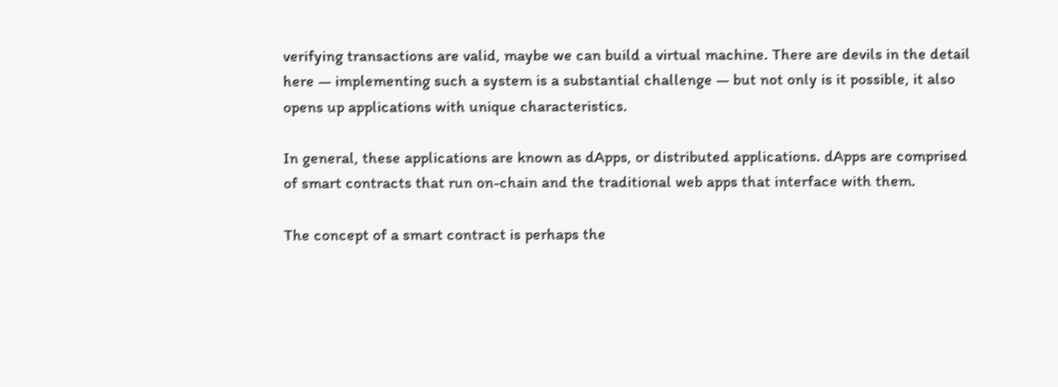verifying transactions are valid, maybe we can build a virtual machine. There are devils in the detail here — implementing such a system is a substantial challenge — but not only is it possible, it also opens up applications with unique characteristics.

In general, these applications are known as dApps, or distributed applications. dApps are comprised of smart contracts that run on-chain and the traditional web apps that interface with them.

The concept of a smart contract is perhaps the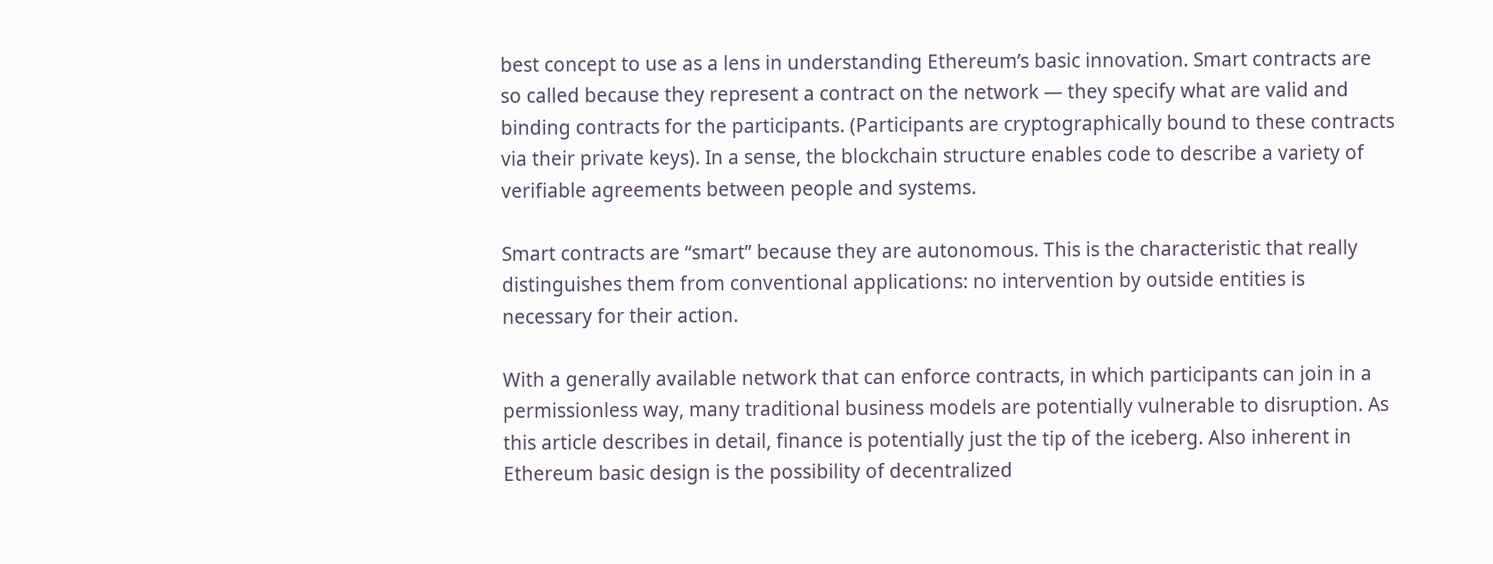best concept to use as a lens in understanding Ethereum’s basic innovation. Smart contracts are so called because they represent a contract on the network — they specify what are valid and binding contracts for the participants. (Participants are cryptographically bound to these contracts via their private keys). In a sense, the blockchain structure enables code to describe a variety of verifiable agreements between people and systems.

Smart contracts are “smart” because they are autonomous. This is the characteristic that really distinguishes them from conventional applications: no intervention by outside entities is necessary for their action.

With a generally available network that can enforce contracts, in which participants can join in a permissionless way, many traditional business models are potentially vulnerable to disruption. As this article describes in detail, finance is potentially just the tip of the iceberg. Also inherent in Ethereum basic design is the possibility of decentralized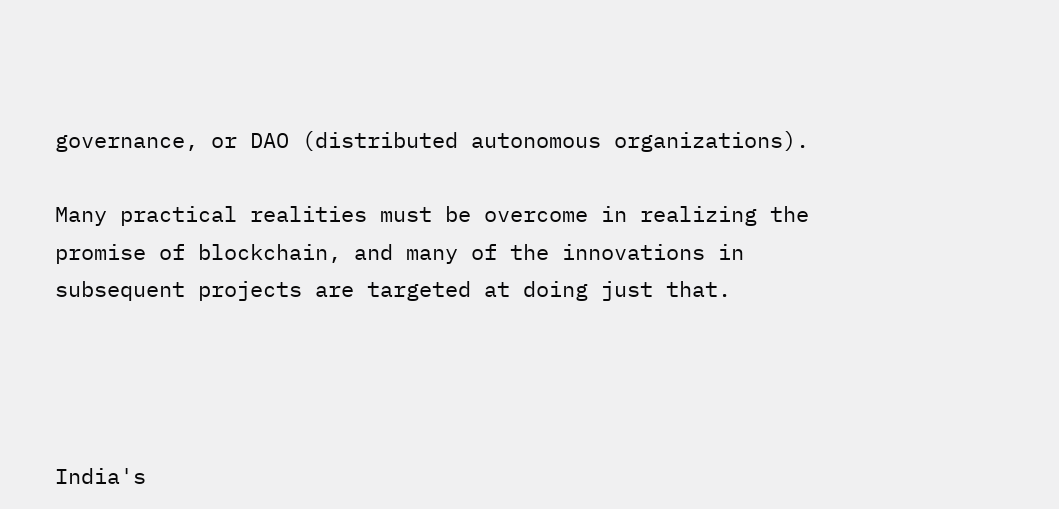governance, or DAO (distributed autonomous organizations).

Many practical realities must be overcome in realizing the promise of blockchain, and many of the innovations in subsequent projects are targeted at doing just that.




India's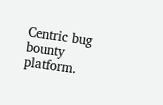Centric bug bounty platform.